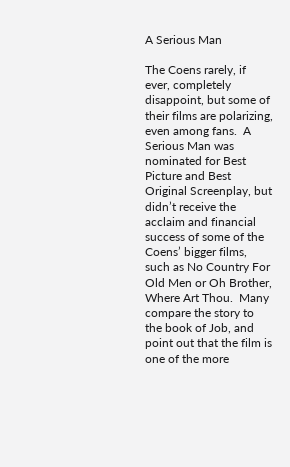A Serious Man

The Coens rarely, if ever, completely disappoint, but some of their films are polarizing, even among fans.  A Serious Man was nominated for Best Picture and Best Original Screenplay, but didn’t receive the acclaim and financial success of some of the Coens’ bigger films, such as No Country For Old Men or Oh Brother, Where Art Thou.  Many compare the story to the book of Job, and point out that the film is one of the more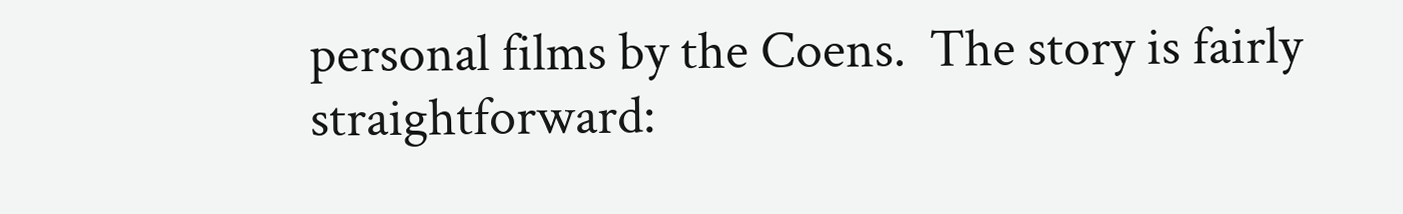personal films by the Coens.  The story is fairly straightforward: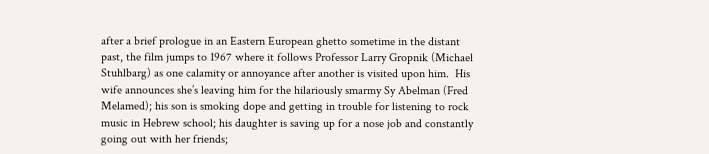after a brief prologue in an Eastern European ghetto sometime in the distant past, the film jumps to 1967 where it follows Professor Larry Gropnik (Michael Stuhlbarg) as one calamity or annoyance after another is visited upon him.  His wife announces she’s leaving him for the hilariously smarmy Sy Abelman (Fred Melamed); his son is smoking dope and getting in trouble for listening to rock music in Hebrew school; his daughter is saving up for a nose job and constantly going out with her friends;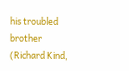his troubled brother (Richard Kind,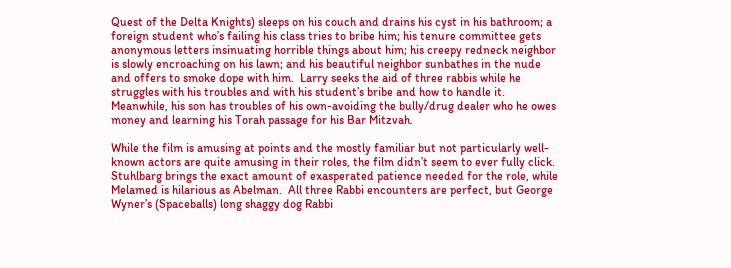Quest of the Delta Knights) sleeps on his couch and drains his cyst in his bathroom; a foreign student who’s failing his class tries to bribe him; his tenure committee gets anonymous letters insinuating horrible things about him; his creepy redneck neighbor is slowly encroaching on his lawn; and his beautiful neighbor sunbathes in the nude and offers to smoke dope with him.  Larry seeks the aid of three rabbis while he struggles with his troubles and with his student’s bribe and how to handle it.  Meanwhile, his son has troubles of his own-avoiding the bully/drug dealer who he owes money and learning his Torah passage for his Bar Mitzvah.

While the film is amusing at points and the mostly familiar but not particularly well-known actors are quite amusing in their roles, the film didn’t seem to ever fully click.  Stuhlbarg brings the exact amount of exasperated patience needed for the role, while Melamed is hilarious as Abelman.  All three Rabbi encounters are perfect, but George Wyner’s (Spaceballs) long shaggy dog Rabbi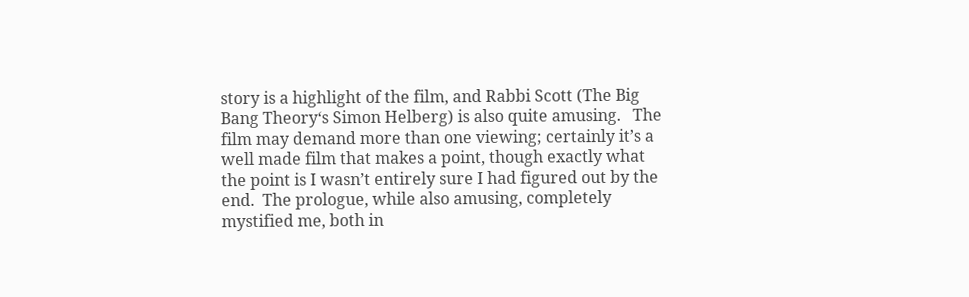story is a highlight of the film, and Rabbi Scott (The Big Bang Theory‘s Simon Helberg) is also quite amusing.   The film may demand more than one viewing; certainly it’s a well made film that makes a point, though exactly what the point is I wasn’t entirely sure I had figured out by the end.  The prologue, while also amusing, completely mystified me, both in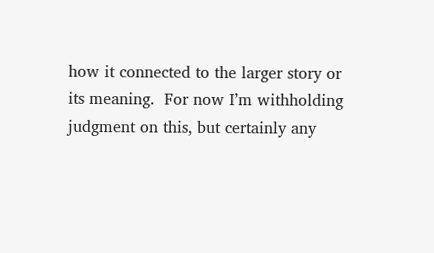how it connected to the larger story or its meaning.  For now I’m withholding judgment on this, but certainly any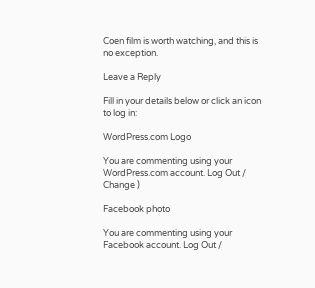Coen film is worth watching, and this is no exception.

Leave a Reply

Fill in your details below or click an icon to log in:

WordPress.com Logo

You are commenting using your WordPress.com account. Log Out /  Change )

Facebook photo

You are commenting using your Facebook account. Log Out /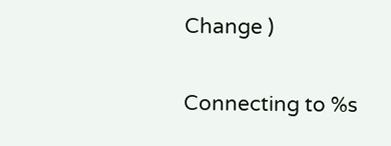Change )

Connecting to %s